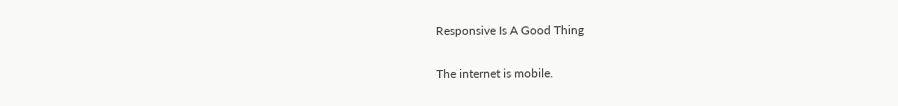Responsive Is A Good Thing

The internet is mobile.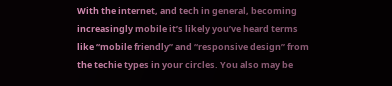With the internet, and tech in general, becoming increasingly mobile it’s likely you’ve heard terms like “mobile friendly” and “responsive design” from the techie types in your circles. You also may be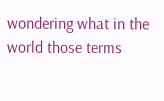wondering what in the world those terms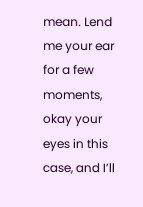mean. Lend me your ear for a few moments, okay your eyes in this case, and I’ll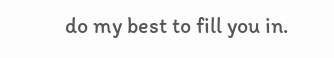do my best to fill you in.